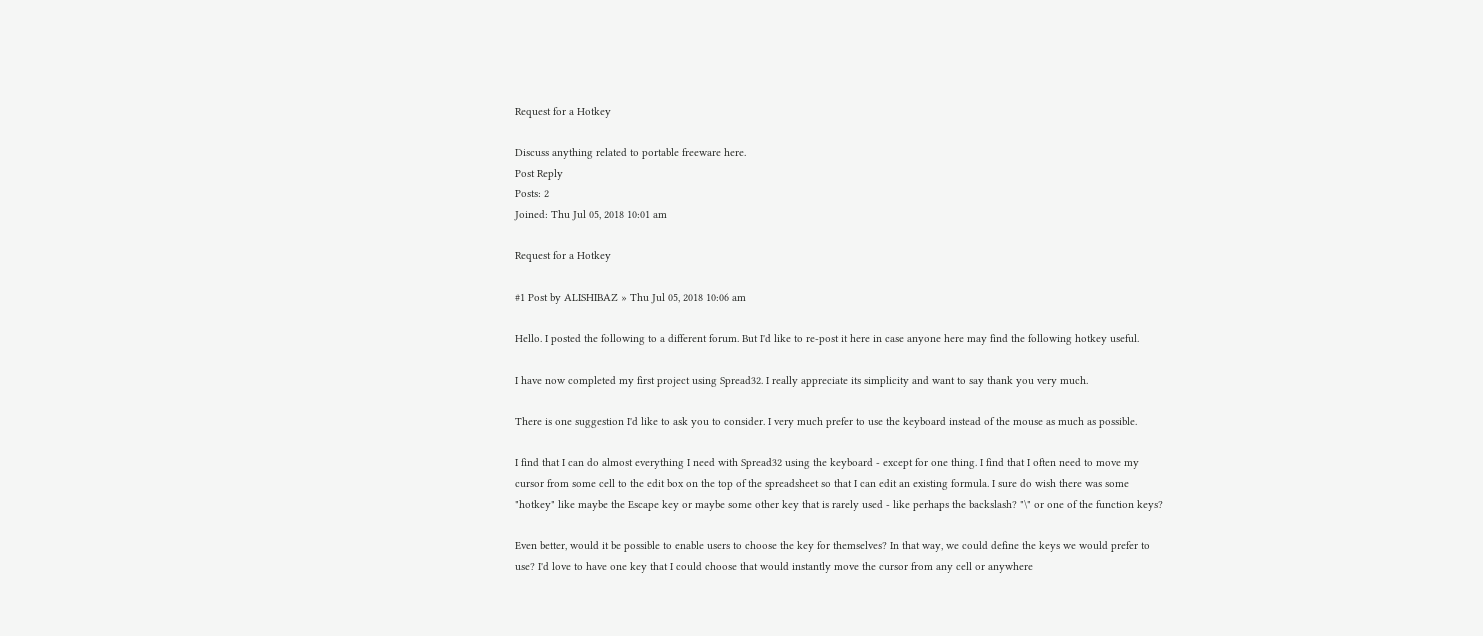Request for a Hotkey

Discuss anything related to portable freeware here.
Post Reply
Posts: 2
Joined: Thu Jul 05, 2018 10:01 am

Request for a Hotkey

#1 Post by ALISHIBAZ » Thu Jul 05, 2018 10:06 am

Hello. I posted the following to a different forum. But I'd like to re-post it here in case anyone here may find the following hotkey useful.

I have now completed my first project using Spread32. I really appreciate its simplicity and want to say thank you very much.

There is one suggestion I'd like to ask you to consider. I very much prefer to use the keyboard instead of the mouse as much as possible.

I find that I can do almost everything I need with Spread32 using the keyboard - except for one thing. I find that I often need to move my cursor from some cell to the edit box on the top of the spreadsheet so that I can edit an existing formula. I sure do wish there was some "hotkey" like maybe the Escape key or maybe some other key that is rarely used - like perhaps the backslash? "\" or one of the function keys?

Even better, would it be possible to enable users to choose the key for themselves? In that way, we could define the keys we would prefer to use? I'd love to have one key that I could choose that would instantly move the cursor from any cell or anywhere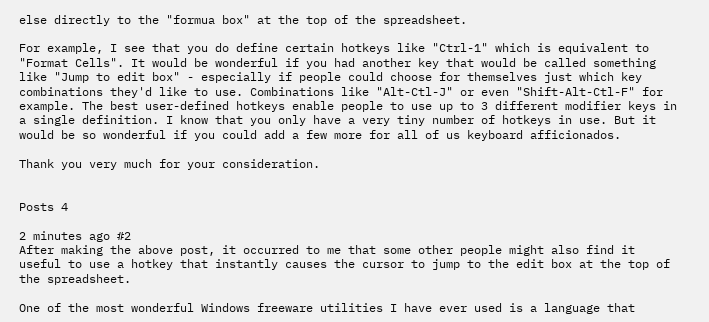else directly to the "formua box" at the top of the spreadsheet.

For example, I see that you do define certain hotkeys like "Ctrl-1" which is equivalent to "Format Cells". It would be wonderful if you had another key that would be called something like "Jump to edit box" - especially if people could choose for themselves just which key combinations they'd like to use. Combinations like "Alt-Ctl-J" or even "Shift-Alt-Ctl-F" for example. The best user-defined hotkeys enable people to use up to 3 different modifier keys in a single definition. I know that you only have a very tiny number of hotkeys in use. But it would be so wonderful if you could add a few more for all of us keyboard afficionados.

Thank you very much for your consideration.


Posts 4

2 minutes ago #2
After making the above post, it occurred to me that some other people might also find it useful to use a hotkey that instantly causes the cursor to jump to the edit box at the top of the spreadsheet.

One of the most wonderful Windows freeware utilities I have ever used is a language that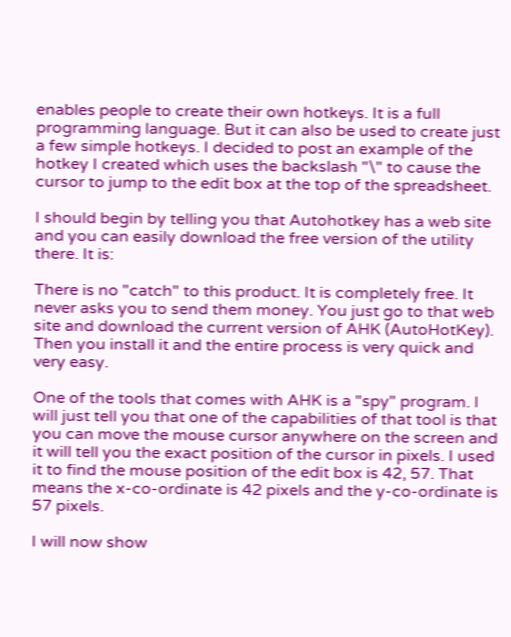enables people to create their own hotkeys. It is a full programming language. But it can also be used to create just a few simple hotkeys. I decided to post an example of the hotkey I created which uses the backslash "\" to cause the cursor to jump to the edit box at the top of the spreadsheet.

I should begin by telling you that Autohotkey has a web site and you can easily download the free version of the utility there. It is:

There is no "catch" to this product. It is completely free. It never asks you to send them money. You just go to that web site and download the current version of AHK (AutoHotKey). Then you install it and the entire process is very quick and very easy.

One of the tools that comes with AHK is a "spy" program. I will just tell you that one of the capabilities of that tool is that you can move the mouse cursor anywhere on the screen and it will tell you the exact position of the cursor in pixels. I used it to find the mouse position of the edit box is 42, 57. That means the x-co-ordinate is 42 pixels and the y-co-ordinate is 57 pixels.

I will now show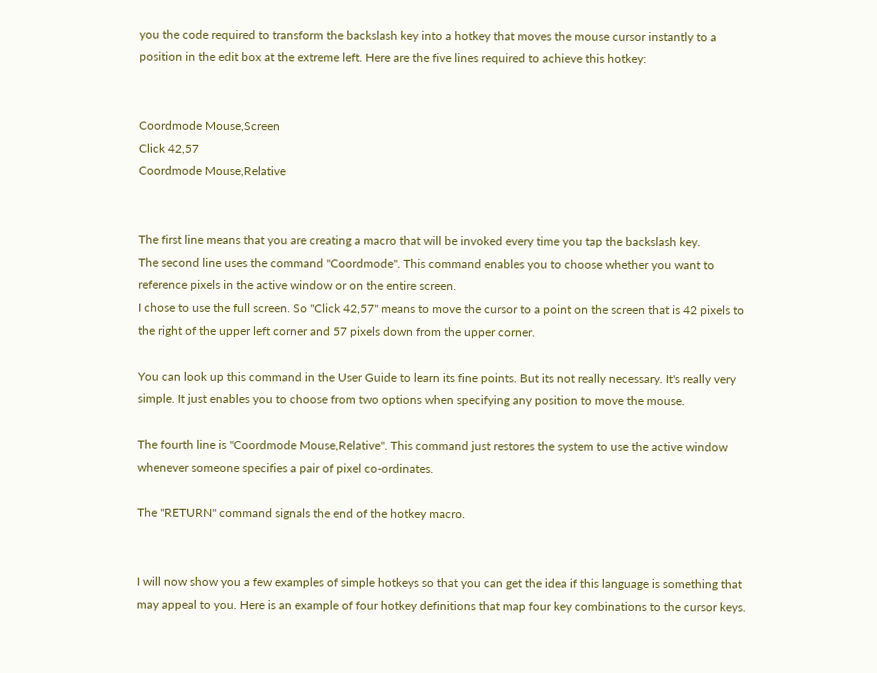you the code required to transform the backslash key into a hotkey that moves the mouse cursor instantly to a position in the edit box at the extreme left. Here are the five lines required to achieve this hotkey:


Coordmode Mouse,Screen
Click 42,57
Coordmode Mouse,Relative


The first line means that you are creating a macro that will be invoked every time you tap the backslash key.
The second line uses the command "Coordmode". This command enables you to choose whether you want to reference pixels in the active window or on the entire screen.
I chose to use the full screen. So "Click 42,57" means to move the cursor to a point on the screen that is 42 pixels to the right of the upper left corner and 57 pixels down from the upper corner.

You can look up this command in the User Guide to learn its fine points. But its not really necessary. It's really very simple. It just enables you to choose from two options when specifying any position to move the mouse.

The fourth line is "Coordmode Mouse,Relative". This command just restores the system to use the active window whenever someone specifies a pair of pixel co-ordinates.

The "RETURN" command signals the end of the hotkey macro.


I will now show you a few examples of simple hotkeys so that you can get the idea if this language is something that may appeal to you. Here is an example of four hotkey definitions that map four key combinations to the cursor keys.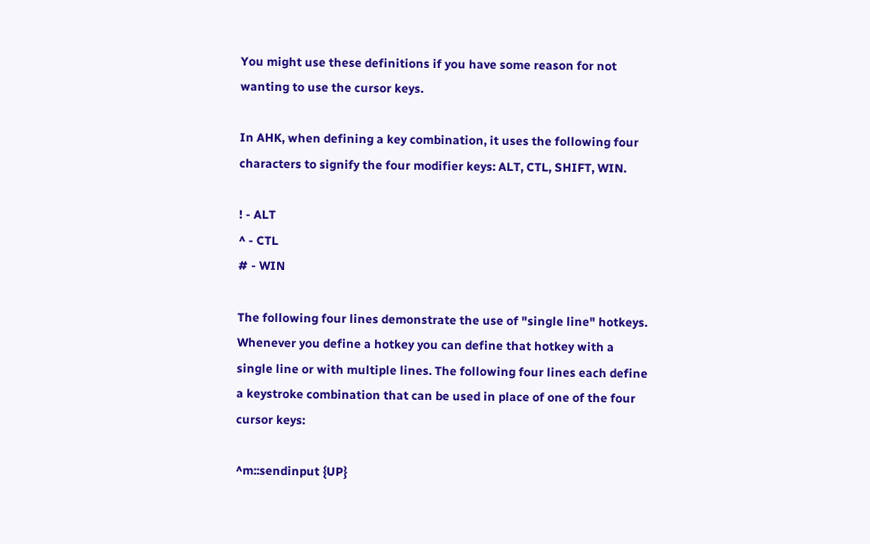You might use these definitions if you have some reason for not wanting to use the cursor keys.

In AHK, when defining a key combination, it uses the following four characters to signify the four modifier keys: ALT, CTL, SHIFT, WIN.

! - ALT
^ - CTL
# - WIN

The following four lines demonstrate the use of "single line" hotkeys. Whenever you define a hotkey you can define that hotkey with a single line or with multiple lines. The following four lines each define a keystroke combination that can be used in place of one of the four cursor keys:

^m::sendinput {UP}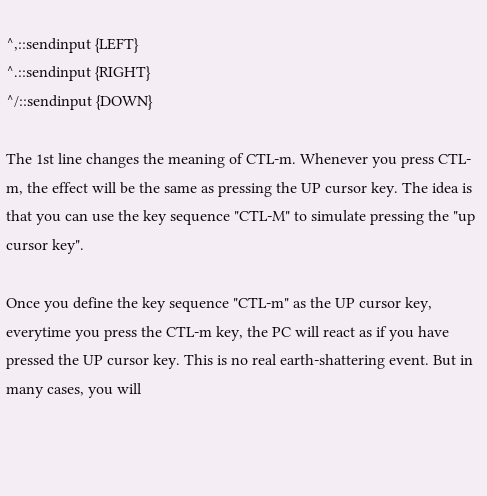^,::sendinput {LEFT}
^.::sendinput {RIGHT}
^/::sendinput {DOWN}

The 1st line changes the meaning of CTL-m. Whenever you press CTL-m, the effect will be the same as pressing the UP cursor key. The idea is that you can use the key sequence "CTL-M" to simulate pressing the "up cursor key".

Once you define the key sequence "CTL-m" as the UP cursor key, everytime you press the CTL-m key, the PC will react as if you have pressed the UP cursor key. This is no real earth-shattering event. But in many cases, you will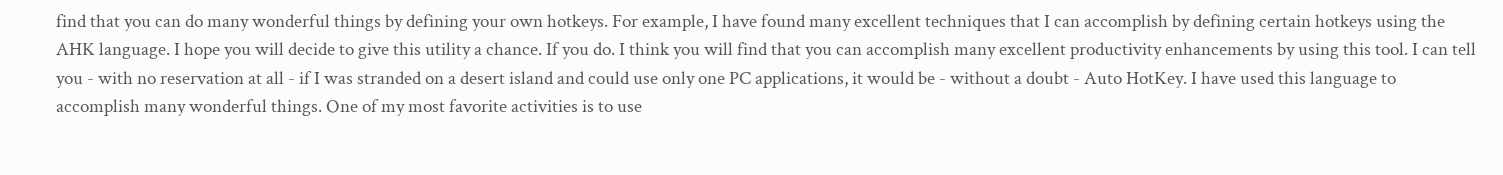find that you can do many wonderful things by defining your own hotkeys. For example, I have found many excellent techniques that I can accomplish by defining certain hotkeys using the AHK language. I hope you will decide to give this utility a chance. If you do. I think you will find that you can accomplish many excellent productivity enhancements by using this tool. I can tell you - with no reservation at all - if I was stranded on a desert island and could use only one PC applications, it would be - without a doubt - Auto HotKey. I have used this language to accomplish many wonderful things. One of my most favorite activities is to use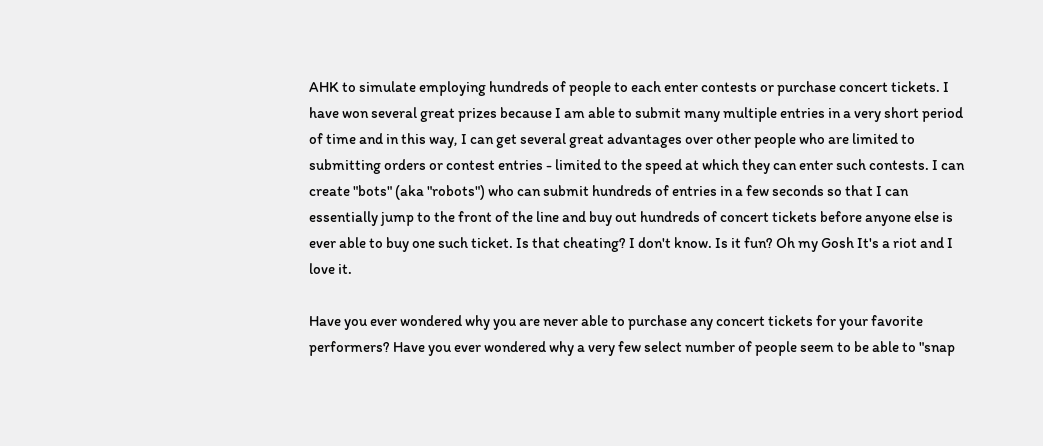AHK to simulate employing hundreds of people to each enter contests or purchase concert tickets. I have won several great prizes because I am able to submit many multiple entries in a very short period of time and in this way, I can get several great advantages over other people who are limited to submitting orders or contest entries - limited to the speed at which they can enter such contests. I can create "bots" (aka "robots") who can submit hundreds of entries in a few seconds so that I can essentially jump to the front of the line and buy out hundreds of concert tickets before anyone else is ever able to buy one such ticket. Is that cheating? I don't know. Is it fun? Oh my Gosh It's a riot and I love it.

Have you ever wondered why you are never able to purchase any concert tickets for your favorite performers? Have you ever wondered why a very few select number of people seem to be able to "snap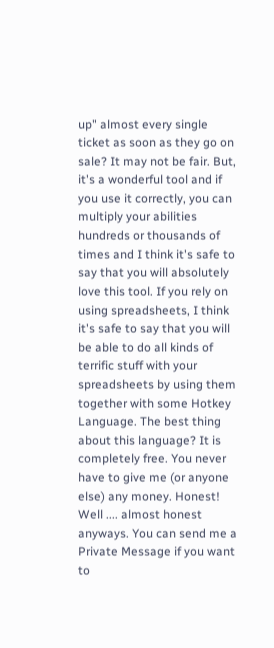up" almost every single ticket as soon as they go on sale? It may not be fair. But, it's a wonderful tool and if you use it correctly, you can multiply your abilities hundreds or thousands of times and I think it's safe to say that you will absolutely love this tool. If you rely on using spreadsheets, I think it's safe to say that you will be able to do all kinds of terrific stuff with your spreadsheets by using them together with some Hotkey Language. The best thing about this language? It is completely free. You never have to give me (or anyone else) any money. Honest! Well .... almost honest anyways. You can send me a Private Message if you want to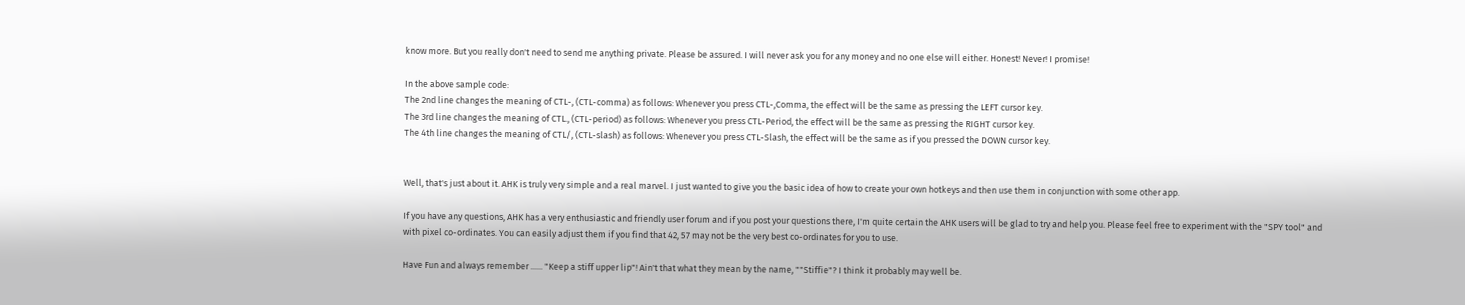know more. But you really don't need to send me anything private. Please be assured. I will never ask you for any money and no one else will either. Honest! Never! I promise!

In the above sample code:
The 2nd line changes the meaning of CTL-, (CTL-comma) as follows: Whenever you press CTL-,Comma, the effect will be the same as pressing the LEFT cursor key.
The 3rd line changes the meaning of CTL., (CTL-period) as follows: Whenever you press CTL-Period, the effect will be the same as pressing the RIGHT cursor key.
The 4th line changes the meaning of CTL/, (CTL-slash) as follows: Whenever you press CTL-Slash, the effect will be the same as if you pressed the DOWN cursor key.


Well, that's just about it. AHK is truly very simple and a real marvel. I just wanted to give you the basic idea of how to create your own hotkeys and then use them in conjunction with some other app.

If you have any questions, AHK has a very enthusiastic and friendly user forum and if you post your questions there, I'm quite certain the AHK users will be glad to try and help you. Please feel free to experiment with the "SPY tool" and with pixel co-ordinates. You can easily adjust them if you find that 42, 57 may not be the very best co-ordinates for you to use.

Have Fun and always remember ...... "Keep a stiff upper lip"! Ain't that what they mean by the name, ""Stiffie"? I think it probably may well be.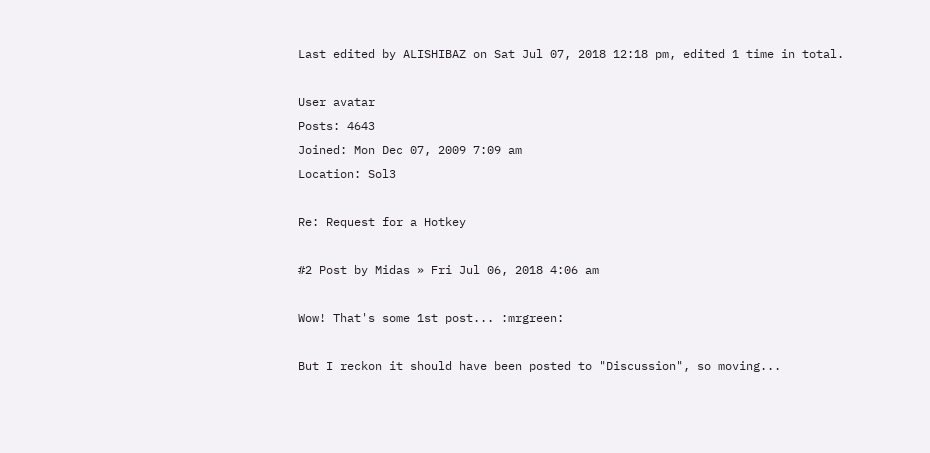Last edited by ALISHIBAZ on Sat Jul 07, 2018 12:18 pm, edited 1 time in total.

User avatar
Posts: 4643
Joined: Mon Dec 07, 2009 7:09 am
Location: Sol3

Re: Request for a Hotkey

#2 Post by Midas » Fri Jul 06, 2018 4:06 am

Wow! That's some 1st post... :mrgreen:

But I reckon it should have been posted to "Discussion", so moving...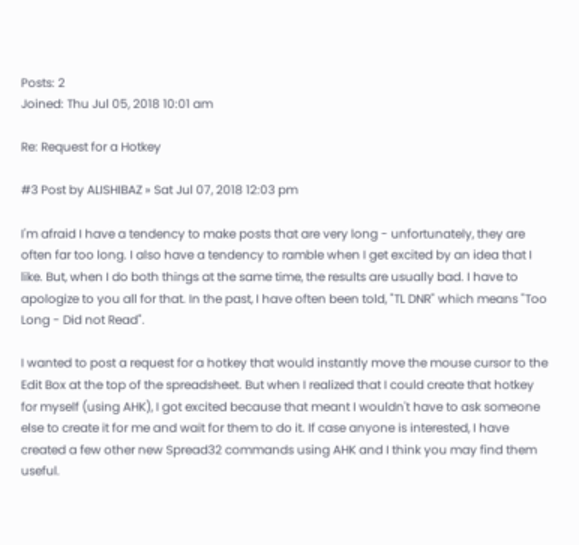Posts: 2
Joined: Thu Jul 05, 2018 10:01 am

Re: Request for a Hotkey

#3 Post by ALISHIBAZ » Sat Jul 07, 2018 12:03 pm

I'm afraid I have a tendency to make posts that are very long - unfortunately, they are often far too long. I also have a tendency to ramble when I get excited by an idea that I like. But, when I do both things at the same time, the results are usually bad. I have to apologize to you all for that. In the past, I have often been told, "TL DNR" which means "Too Long - Did not Read".

I wanted to post a request for a hotkey that would instantly move the mouse cursor to the Edit Box at the top of the spreadsheet. But when I realized that I could create that hotkey for myself (using AHK), I got excited because that meant I wouldn't have to ask someone else to create it for me and wait for them to do it. If case anyone is interested, I have created a few other new Spread32 commands using AHK and I think you may find them useful.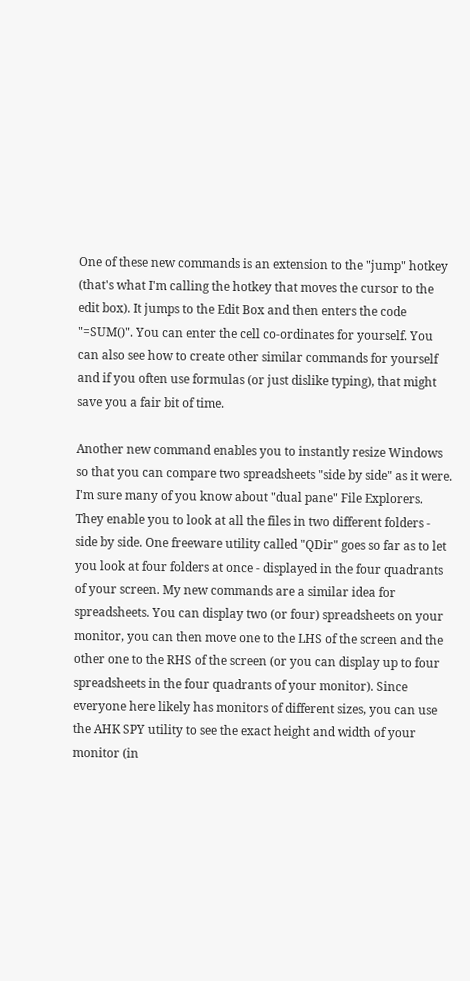One of these new commands is an extension to the "jump" hotkey (that's what I'm calling the hotkey that moves the cursor to the edit box). It jumps to the Edit Box and then enters the code "=SUM()". You can enter the cell co-ordinates for yourself. You can also see how to create other similar commands for yourself and if you often use formulas (or just dislike typing), that might save you a fair bit of time.

Another new command enables you to instantly resize Windows so that you can compare two spreadsheets "side by side" as it were. I'm sure many of you know about "dual pane" File Explorers. They enable you to look at all the files in two different folders - side by side. One freeware utility called "QDir" goes so far as to let you look at four folders at once - displayed in the four quadrants of your screen. My new commands are a similar idea for spreadsheets. You can display two (or four) spreadsheets on your monitor, you can then move one to the LHS of the screen and the other one to the RHS of the screen (or you can display up to four spreadsheets in the four quadrants of your monitor). Since everyone here likely has monitors of different sizes, you can use the AHK SPY utility to see the exact height and width of your monitor (in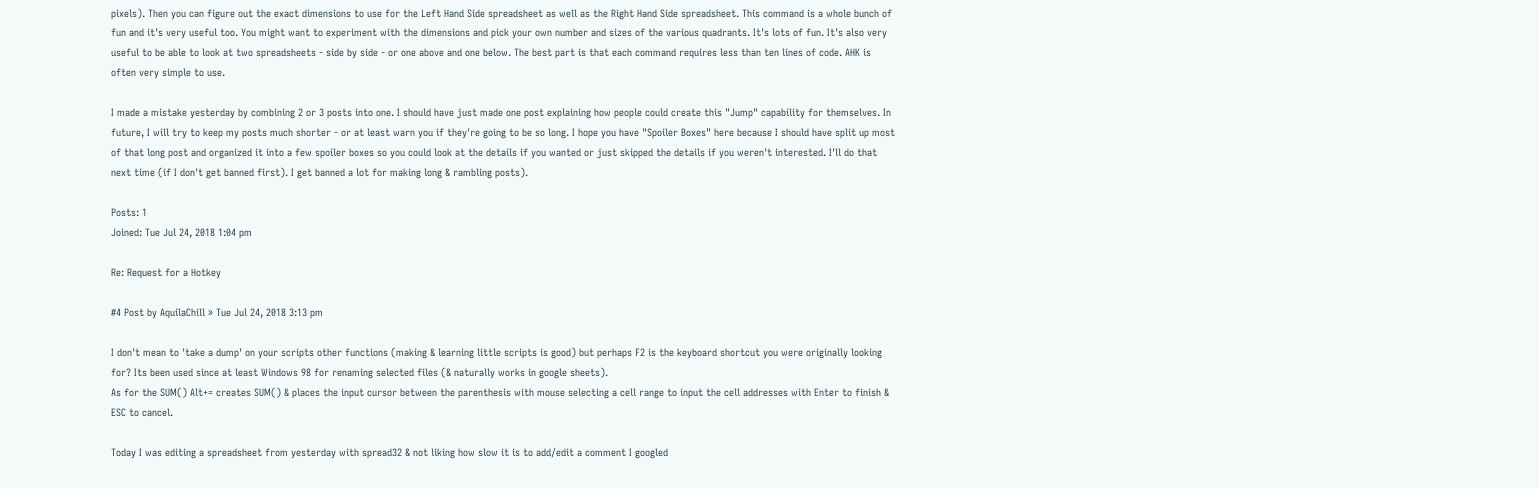pixels). Then you can figure out the exact dimensions to use for the Left Hand Side spreadsheet as well as the Right Hand Side spreadsheet. This command is a whole bunch of fun and it's very useful too. You might want to experiment with the dimensions and pick your own number and sizes of the various quadrants. It's lots of fun. It's also very useful to be able to look at two spreadsheets - side by side - or one above and one below. The best part is that each command requires less than ten lines of code. AHK is often very simple to use.

I made a mistake yesterday by combining 2 or 3 posts into one. I should have just made one post explaining how people could create this "Jump" capability for themselves. In future, I will try to keep my posts much shorter - or at least warn you if they're going to be so long. I hope you have "Spoiler Boxes" here because I should have split up most of that long post and organized it into a few spoiler boxes so you could look at the details if you wanted or just skipped the details if you weren't interested. I'll do that next time (if I don't get banned first). I get banned a lot for making long & rambling posts).

Posts: 1
Joined: Tue Jul 24, 2018 1:04 pm

Re: Request for a Hotkey

#4 Post by AquilaChill » Tue Jul 24, 2018 3:13 pm

I don't mean to 'take a dump' on your scripts other functions (making & learning little scripts is good) but perhaps F2 is the keyboard shortcut you were originally looking for? Its been used since at least Windows 98 for renaming selected files (& naturally works in google sheets).
As for the SUM() Alt+= creates SUM() & places the input cursor between the parenthesis with mouse selecting a cell range to input the cell addresses with Enter to finish & ESC to cancel.

Today I was editing a spreadsheet from yesterday with spread32 & not liking how slow it is to add/edit a comment I googled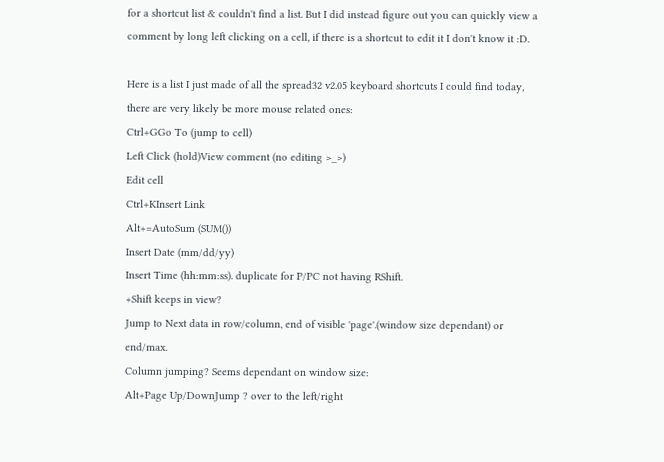for a shortcut list & couldn't find a list. But I did instead figure out you can quickly view a comment by long left clicking on a cell, if there is a shortcut to edit it I don't know it :D.

Here is a list I just made of all the spread32 v2.05 keyboard shortcuts I could find today, there are very likely be more mouse related ones:
Ctrl+GGo To (jump to cell)
Left Click (hold)View comment (no editing >_>)
Edit cell
Ctrl+KInsert Link
Alt+=AutoSum (SUM())
Insert Date (mm/dd/yy)
Insert Time (hh:mm:ss). duplicate for P/PC not having RShift.
+Shift keeps in view?
Jump to Next data in row/column, end of visible 'page'.(window size dependant) or end/max.
Column jumping? Seems dependant on window size:
Alt+Page Up/DownJump ? over to the left/right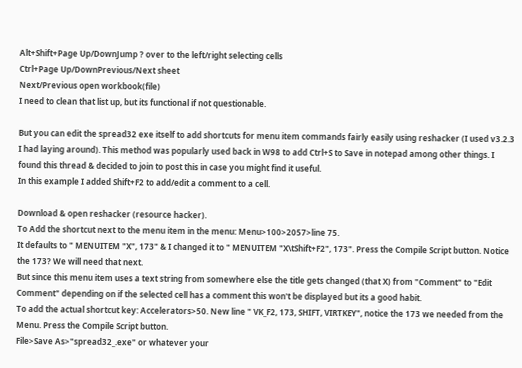Alt+Shift+Page Up/DownJump ? over to the left/right selecting cells
Ctrl+Page Up/DownPrevious/Next sheet
Next/Previous open workbook(file)
I need to clean that list up, but its functional if not questionable.

But you can edit the spread32 exe itself to add shortcuts for menu item commands fairly easily using reshacker (I used v3.2.3 I had laying around). This method was popularly used back in W98 to add Ctrl+S to Save in notepad among other things. I found this thread & decided to join to post this in case you might find it useful.
In this example I added Shift+F2 to add/edit a comment to a cell.

Download & open reshacker (resource hacker).
To Add the shortcut next to the menu item in the menu: Menu>100>2057>line 75.
It defaults to " MENUITEM "X", 173" & I changed it to " MENUITEM "X\tShift+F2", 173". Press the Compile Script button. Notice the 173? We will need that next.
But since this menu item uses a text string from somewhere else the title gets changed (that X) from "Comment" to "Edit Comment" depending on if the selected cell has a comment this won't be displayed but its a good habit.
To add the actual shortcut key: Accelerators>50. New line " VK_F2, 173, SHIFT, VIRTKEY", notice the 173 we needed from the Menu. Press the Compile Script button.
File>Save As>"spread32_.exe" or whatever your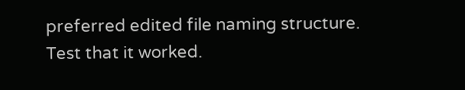preferred edited file naming structure.
Test that it worked.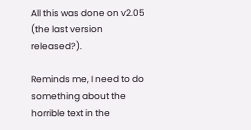All this was done on v2.05 (the last version released?).

Reminds me, I need to do something about the horrible text in the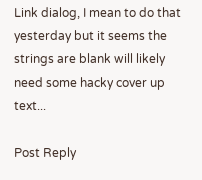Link dialog, I mean to do that yesterday but it seems the strings are blank will likely need some hacky cover up text...

Post Reply